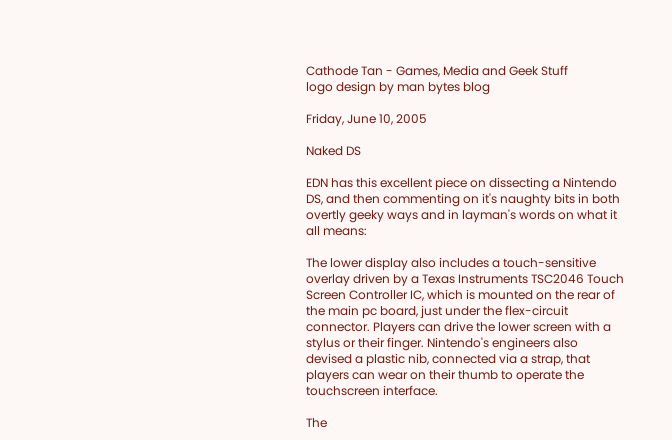Cathode Tan - Games, Media and Geek Stuff
logo design by man bytes blog

Friday, June 10, 2005

Naked DS

EDN has this excellent piece on dissecting a Nintendo DS, and then commenting on it's naughty bits in both overtly geeky ways and in layman's words on what it all means:

The lower display also includes a touch-sensitive overlay driven by a Texas Instruments TSC2046 Touch Screen Controller IC, which is mounted on the rear of the main pc board, just under the flex-circuit connector. Players can drive the lower screen with a stylus or their finger. Nintendo's engineers also devised a plastic nib, connected via a strap, that players can wear on their thumb to operate the touchscreen interface.

The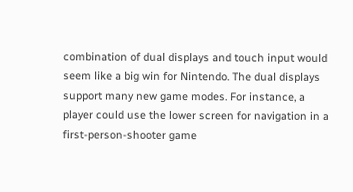combination of dual displays and touch input would seem like a big win for Nintendo. The dual displays support many new game modes. For instance, a player could use the lower screen for navigation in a first-person-shooter game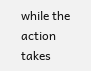while the action takes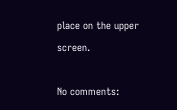place on the upper screen.

No comments: